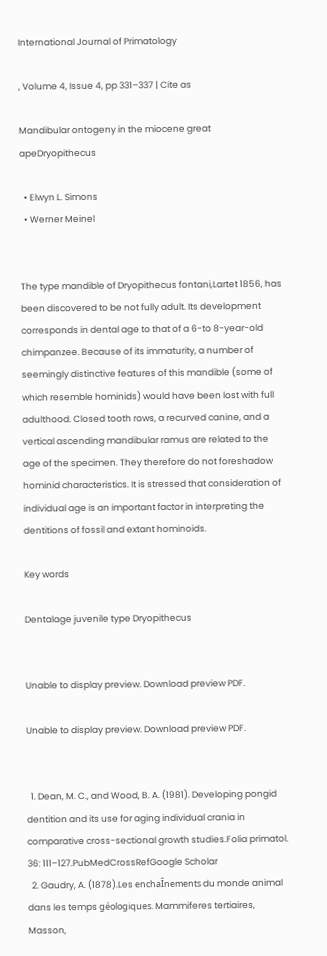International Journal of Primatology

, Volume 4, Issue 4, pp 331–337 | Cite as

Mandibular ontogeny in the miocene great apeDryopithecus

  • Elwyn L. Simons
  • Werner Meinel


The type mandible of Dryopithecus fontani,Lartet 1856, has been discovered to be not fully adult. Its development corresponds in dental age to that of a 6-to 8-year-old chimpanzee. Because of its immaturity, a number of seemingly distinctive features of this mandible (some of which resemble hominids) would have been lost with full adulthood. Closed tooth rows, a recurved canine, and a vertical ascending mandibular ramus are related to the age of the specimen. They therefore do not foreshadow hominid characteristics. It is stressed that consideration of individual age is an important factor in interpreting the dentitions of fossil and extant hominoids.

Key words

Dentalage juvenile type Dryopithecus


Unable to display preview. Download preview PDF.

Unable to display preview. Download preview PDF.


  1. Dean, M. C., and Wood, B. A. (1981). Developing pongid dentition and its use for aging individual crania in comparative cross-sectional growth studies.Folia primatol. 36: 111–127.PubMedCrossRefGoogle Scholar
  2. Gaudry, A. (1878).Les enchaÎnements du monde animal dans les temps géologiques. Mammiferes tertiaires, Masson,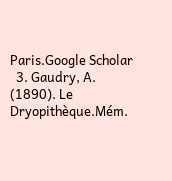Paris.Google Scholar
  3. Gaudry, A. (1890). Le Dryopithèque.Mém.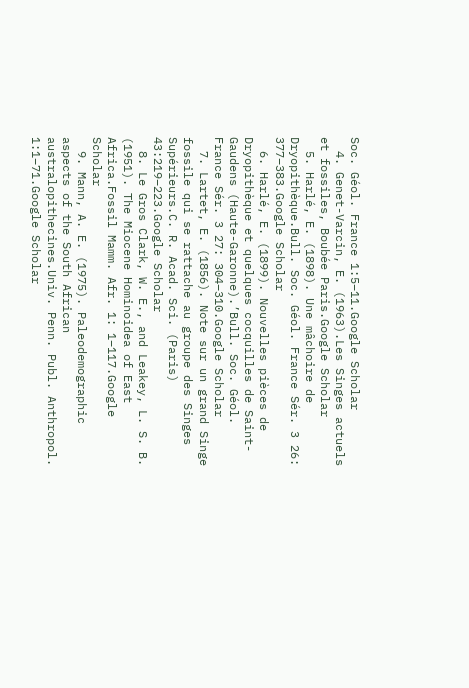Soc. Géol. France 1:5–11.Google Scholar
  4. Genet-Varcin, E. (1963).Les Singes actuels et fossiles, Boubée Paris.Google Scholar
  5. Harlé, E. (1898). Une mâchoire de Dryopithèque.Bull. Soc. Géol. France Sér. 3 26: 377–383.Google Scholar
  6. Harlé, E. (1899). Nouvelles pièces de Dryopithèque et quelques cocquilles de Saint-Gaudens (Haute-Garonne).’Bull. Soc. Géol. France Sér. 3 27: 304–310.Google Scholar
  7. Lartet, E. (1856). Note sur un grand Singe fossile qui se rattache au groupe des Singes Supérieurs.C. R. Acad. Sci. (Paris) 43:219–223.Google Scholar
  8. Le Gros Clark, W. E., and Leakey, L. S. B. (1951). The Miocene Hominoidea of East Africa.Fossil Mamm. Afr. 1: 1–117.Google Scholar
  9. Mann, A. E. (1975). Paleodemographic aspects of the South African australopithecines.Univ. Penn. Publ. Anthropol. 1:1–71.Google Scholar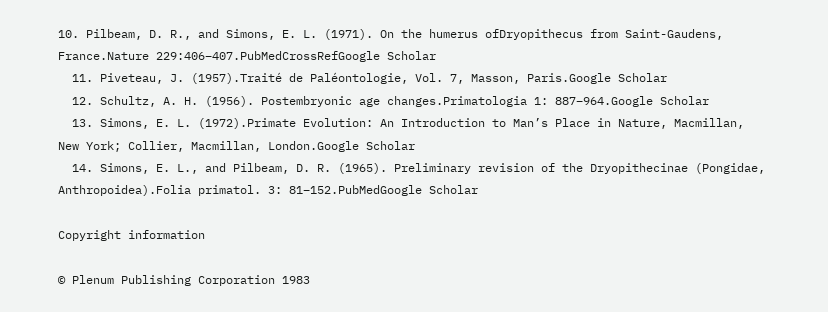10. Pilbeam, D. R., and Simons, E. L. (1971). On the humerus ofDryopithecus from Saint-Gaudens, France.Nature 229:406–407.PubMedCrossRefGoogle Scholar
  11. Piveteau, J. (1957).Traité de Paléontologie, Vol. 7, Masson, Paris.Google Scholar
  12. Schultz, A. H. (1956). Postembryonic age changes.Primatologia 1: 887–964.Google Scholar
  13. Simons, E. L. (1972).Primate Evolution: An Introduction to Man’s Place in Nature, Macmillan, New York; Collier, Macmillan, London.Google Scholar
  14. Simons, E. L., and Pilbeam, D. R. (1965). Preliminary revision of the Dryopithecinae (Pongidae, Anthropoidea).Folia primatol. 3: 81–152.PubMedGoogle Scholar

Copyright information

© Plenum Publishing Corporation 1983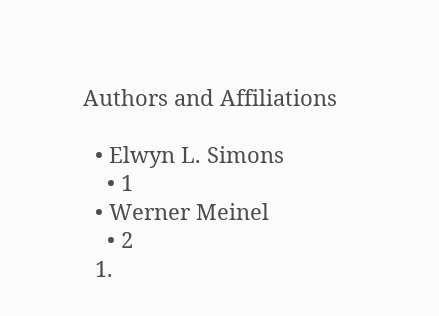Authors and Affiliations

  • Elwyn L. Simons
    • 1
  • Werner Meinel
    • 2
  1.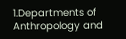1.Departments of Anthropology and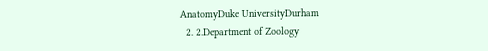AnatomyDuke UniversityDurham
  2. 2.Department of Zoology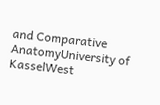and Comparative AnatomyUniversity of KasselWest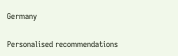Germany

Personalised recommendations